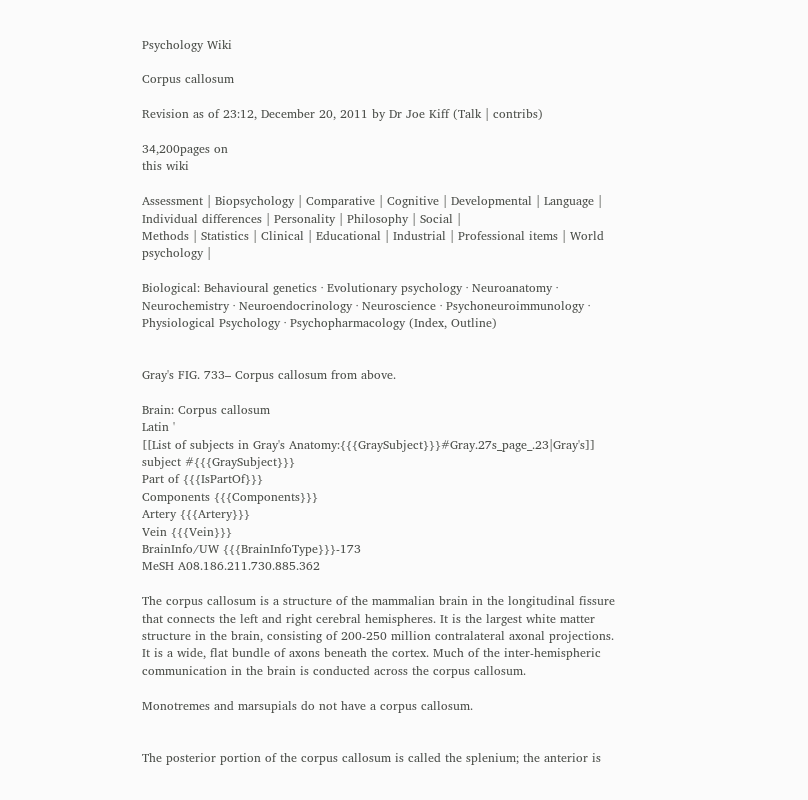Psychology Wiki

Corpus callosum

Revision as of 23:12, December 20, 2011 by Dr Joe Kiff (Talk | contribs)

34,200pages on
this wiki

Assessment | Biopsychology | Comparative | Cognitive | Developmental | Language | Individual differences | Personality | Philosophy | Social |
Methods | Statistics | Clinical | Educational | Industrial | Professional items | World psychology |

Biological: Behavioural genetics · Evolutionary psychology · Neuroanatomy · Neurochemistry · Neuroendocrinology · Neuroscience · Psychoneuroimmunology · Physiological Psychology · Psychopharmacology (Index, Outline)


Gray's FIG. 733– Corpus callosum from above.

Brain: Corpus callosum
Latin '
[[List of subjects in Gray's Anatomy:{{{GraySubject}}}#Gray.27s_page_.23|Gray's]] subject #{{{GraySubject}}}
Part of {{{IsPartOf}}}
Components {{{Components}}}
Artery {{{Artery}}}
Vein {{{Vein}}}
BrainInfo/UW {{{BrainInfoType}}}-173
MeSH A08.186.211.730.885.362

The corpus callosum is a structure of the mammalian brain in the longitudinal fissure that connects the left and right cerebral hemispheres. It is the largest white matter structure in the brain, consisting of 200-250 million contralateral axonal projections. It is a wide, flat bundle of axons beneath the cortex. Much of the inter-hemispheric communication in the brain is conducted across the corpus callosum.

Monotremes and marsupials do not have a corpus callosum.


The posterior portion of the corpus callosum is called the splenium; the anterior is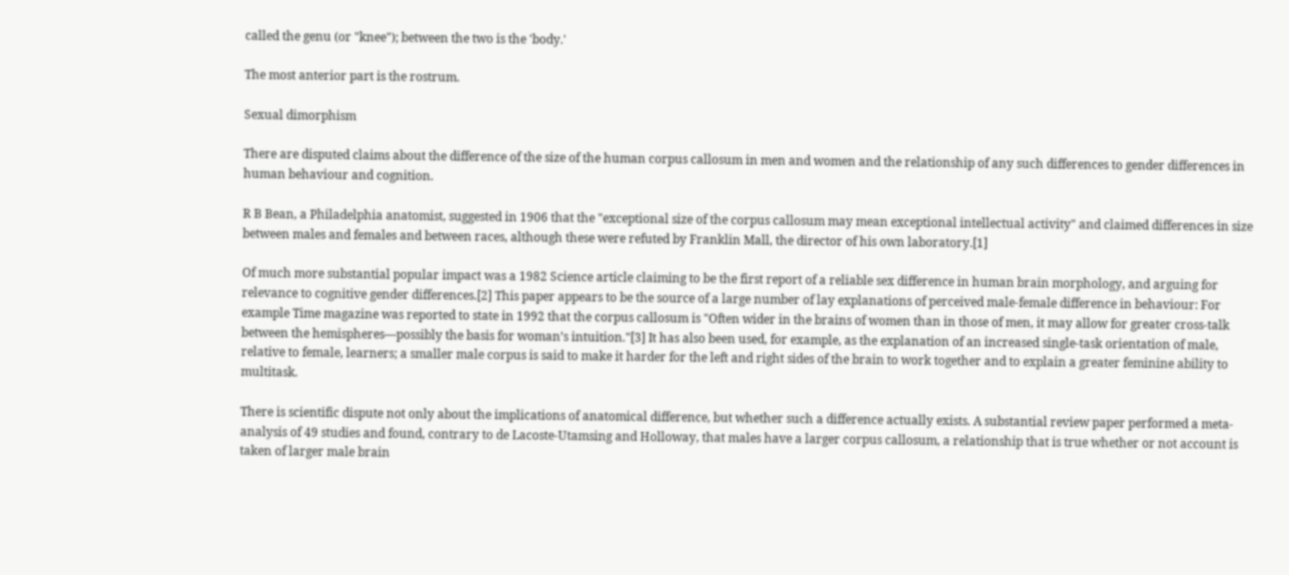called the genu (or "knee"); between the two is the 'body.'

The most anterior part is the rostrum.

Sexual dimorphism

There are disputed claims about the difference of the size of the human corpus callosum in men and women and the relationship of any such differences to gender differences in human behaviour and cognition.

R B Bean, a Philadelphia anatomist, suggested in 1906 that the "exceptional size of the corpus callosum may mean exceptional intellectual activity" and claimed differences in size between males and females and between races, although these were refuted by Franklin Mall, the director of his own laboratory.[1]

Of much more substantial popular impact was a 1982 Science article claiming to be the first report of a reliable sex difference in human brain morphology, and arguing for relevance to cognitive gender differences.[2] This paper appears to be the source of a large number of lay explanations of perceived male-female difference in behaviour: For example Time magazine was reported to state in 1992 that the corpus callosum is "Often wider in the brains of women than in those of men, it may allow for greater cross-talk between the hemispheres—possibly the basis for woman’s intuition."[3] It has also been used, for example, as the explanation of an increased single-task orientation of male, relative to female, learners; a smaller male corpus is said to make it harder for the left and right sides of the brain to work together and to explain a greater feminine ability to multitask.

There is scientific dispute not only about the implications of anatomical difference, but whether such a difference actually exists. A substantial review paper performed a meta-analysis of 49 studies and found, contrary to de Lacoste-Utamsing and Holloway, that males have a larger corpus callosum, a relationship that is true whether or not account is taken of larger male brain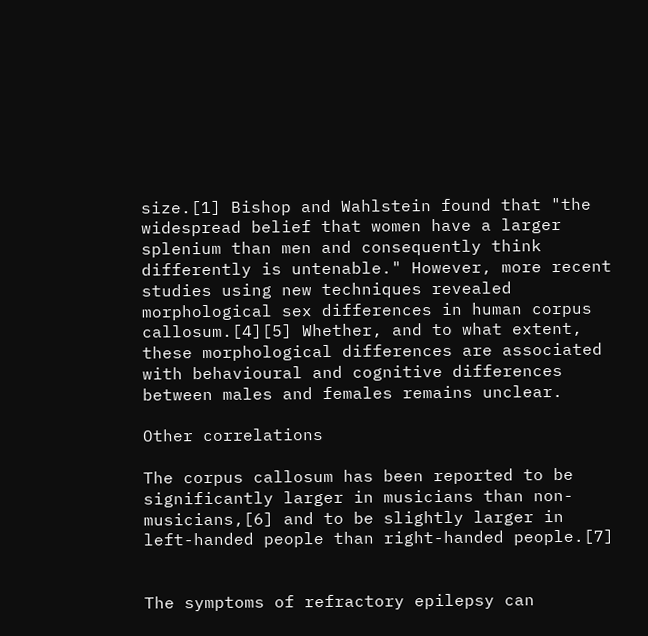size.[1] Bishop and Wahlstein found that "the widespread belief that women have a larger splenium than men and consequently think differently is untenable." However, more recent studies using new techniques revealed morphological sex differences in human corpus callosum.[4][5] Whether, and to what extent, these morphological differences are associated with behavioural and cognitive differences between males and females remains unclear.

Other correlations

The corpus callosum has been reported to be significantly larger in musicians than non-musicians,[6] and to be slightly larger in left-handed people than right-handed people.[7]


The symptoms of refractory epilepsy can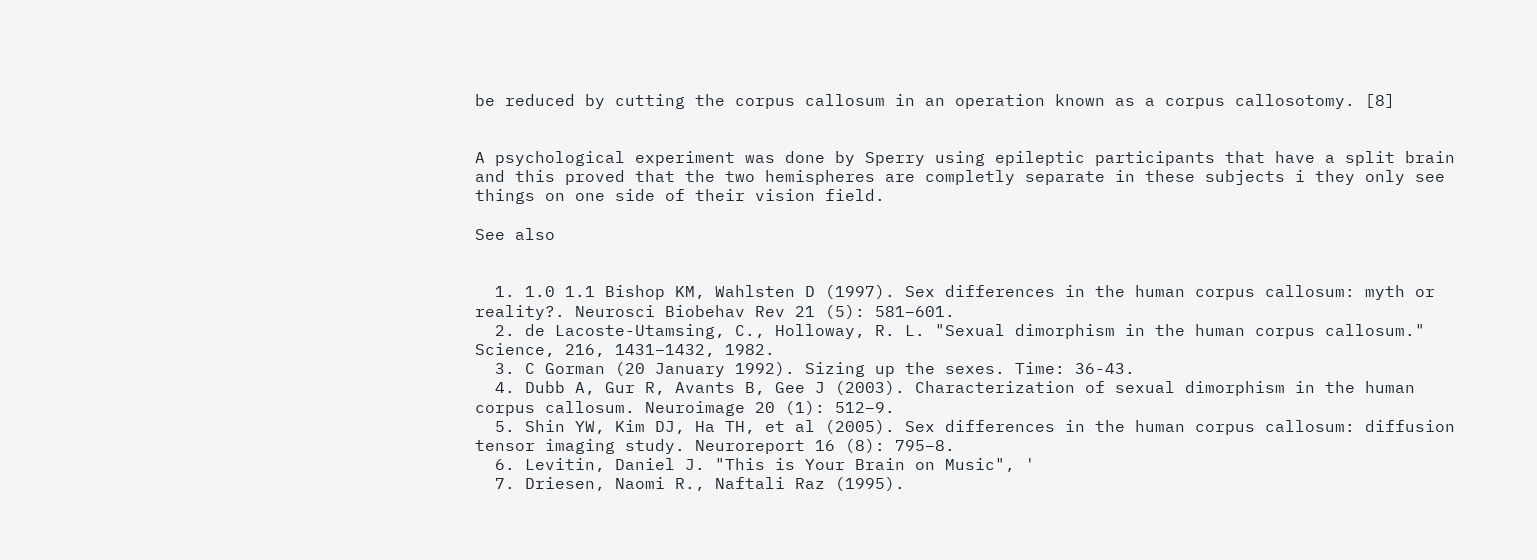be reduced by cutting the corpus callosum in an operation known as a corpus callosotomy. [8]


A psychological experiment was done by Sperry using epileptic participants that have a split brain and this proved that the two hemispheres are completly separate in these subjects i they only see things on one side of their vision field.

See also


  1. 1.0 1.1 Bishop KM, Wahlsten D (1997). Sex differences in the human corpus callosum: myth or reality?. Neurosci Biobehav Rev 21 (5): 581–601.
  2. de Lacoste-Utamsing, C., Holloway, R. L. "Sexual dimorphism in the human corpus callosum." Science, 216, 1431–1432, 1982.
  3. C Gorman (20 January 1992). Sizing up the sexes. Time: 36-43.
  4. Dubb A, Gur R, Avants B, Gee J (2003). Characterization of sexual dimorphism in the human corpus callosum. Neuroimage 20 (1): 512–9.
  5. Shin YW, Kim DJ, Ha TH, et al (2005). Sex differences in the human corpus callosum: diffusion tensor imaging study. Neuroreport 16 (8): 795–8.
  6. Levitin, Daniel J. "This is Your Brain on Music", '
  7. Driesen, Naomi R., Naftali Raz (1995).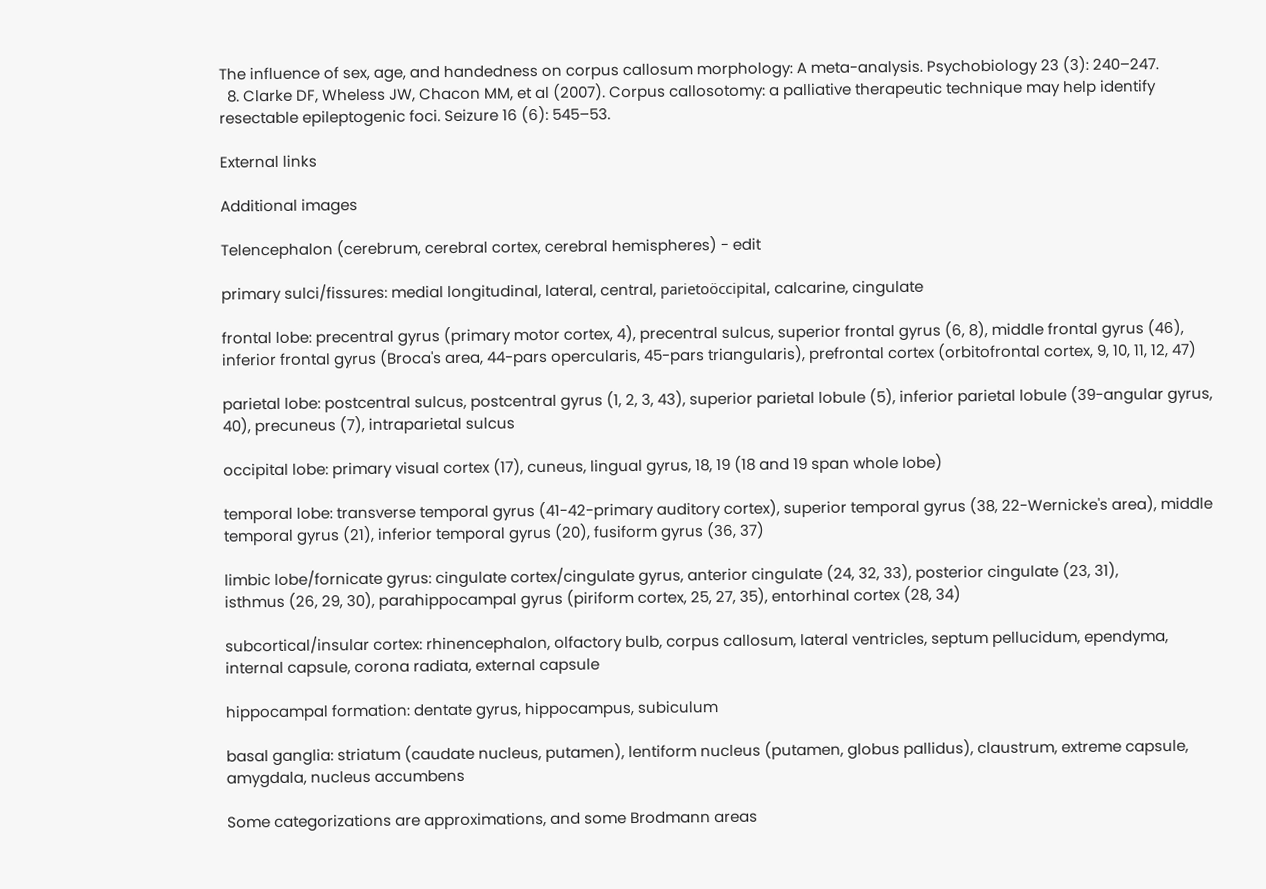The influence of sex, age, and handedness on corpus callosum morphology: A meta-analysis. Psychobiology 23 (3): 240–247.
  8. Clarke DF, Wheless JW, Chacon MM, et al (2007). Corpus callosotomy: a palliative therapeutic technique may help identify resectable epileptogenic foci. Seizure 16 (6): 545–53.

External links

Additional images

Telencephalon (cerebrum, cerebral cortex, cerebral hemispheres) - edit

primary sulci/fissures: medial longitudinal, lateral, central, parietoöccipital, calcarine, cingulate

frontal lobe: precentral gyrus (primary motor cortex, 4), precentral sulcus, superior frontal gyrus (6, 8), middle frontal gyrus (46), inferior frontal gyrus (Broca's area, 44-pars opercularis, 45-pars triangularis), prefrontal cortex (orbitofrontal cortex, 9, 10, 11, 12, 47)

parietal lobe: postcentral sulcus, postcentral gyrus (1, 2, 3, 43), superior parietal lobule (5), inferior parietal lobule (39-angular gyrus, 40), precuneus (7), intraparietal sulcus

occipital lobe: primary visual cortex (17), cuneus, lingual gyrus, 18, 19 (18 and 19 span whole lobe)

temporal lobe: transverse temporal gyrus (41-42-primary auditory cortex), superior temporal gyrus (38, 22-Wernicke's area), middle temporal gyrus (21), inferior temporal gyrus (20), fusiform gyrus (36, 37)

limbic lobe/fornicate gyrus: cingulate cortex/cingulate gyrus, anterior cingulate (24, 32, 33), posterior cingulate (23, 31),
isthmus (26, 29, 30), parahippocampal gyrus (piriform cortex, 25, 27, 35), entorhinal cortex (28, 34)

subcortical/insular cortex: rhinencephalon, olfactory bulb, corpus callosum, lateral ventricles, septum pellucidum, ependyma, internal capsule, corona radiata, external capsule

hippocampal formation: dentate gyrus, hippocampus, subiculum

basal ganglia: striatum (caudate nucleus, putamen), lentiform nucleus (putamen, globus pallidus), claustrum, extreme capsule, amygdala, nucleus accumbens

Some categorizations are approximations, and some Brodmann areas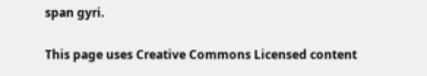span gyri.

This page uses Creative Commons Licensed content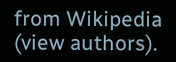from Wikipedia (view authors).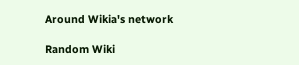Around Wikia's network

Random Wiki